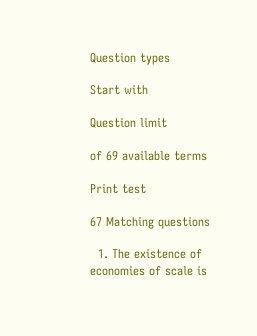Question types

Start with

Question limit

of 69 available terms

Print test

67 Matching questions

  1. The existence of economies of scale is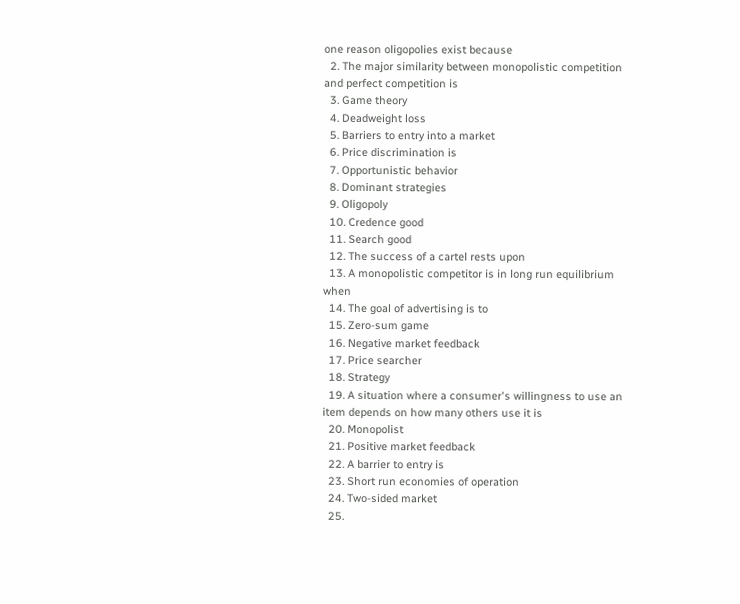one reason oligopolies exist because
  2. The major similarity between monopolistic competition and perfect competition is
  3. Game theory
  4. Deadweight loss
  5. Barriers to entry into a market
  6. Price discrimination is
  7. Opportunistic behavior
  8. Dominant strategies
  9. Oligopoly
  10. Credence good
  11. Search good
  12. The success of a cartel rests upon
  13. A monopolistic competitor is in long run equilibrium when
  14. The goal of advertising is to
  15. Zero-sum game
  16. Negative market feedback
  17. Price searcher
  18. Strategy
  19. A situation where a consumer's willingness to use an item depends on how many others use it is
  20. Monopolist
  21. Positive market feedback
  22. A barrier to entry is
  23. Short run economies of operation
  24. Two-sided market
  25.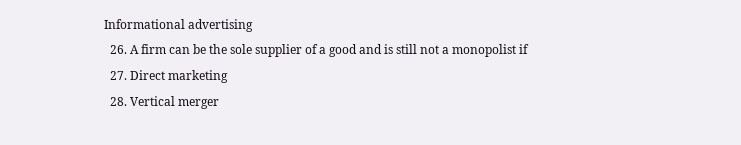Informational advertising
  26. A firm can be the sole supplier of a good and is still not a monopolist if
  27. Direct marketing
  28. Vertical merger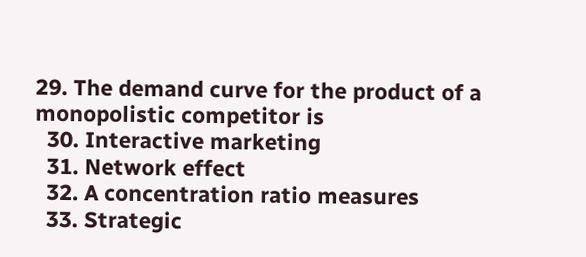29. The demand curve for the product of a monopolistic competitor is
  30. Interactive marketing
  31. Network effect
  32. A concentration ratio measures
  33. Strategic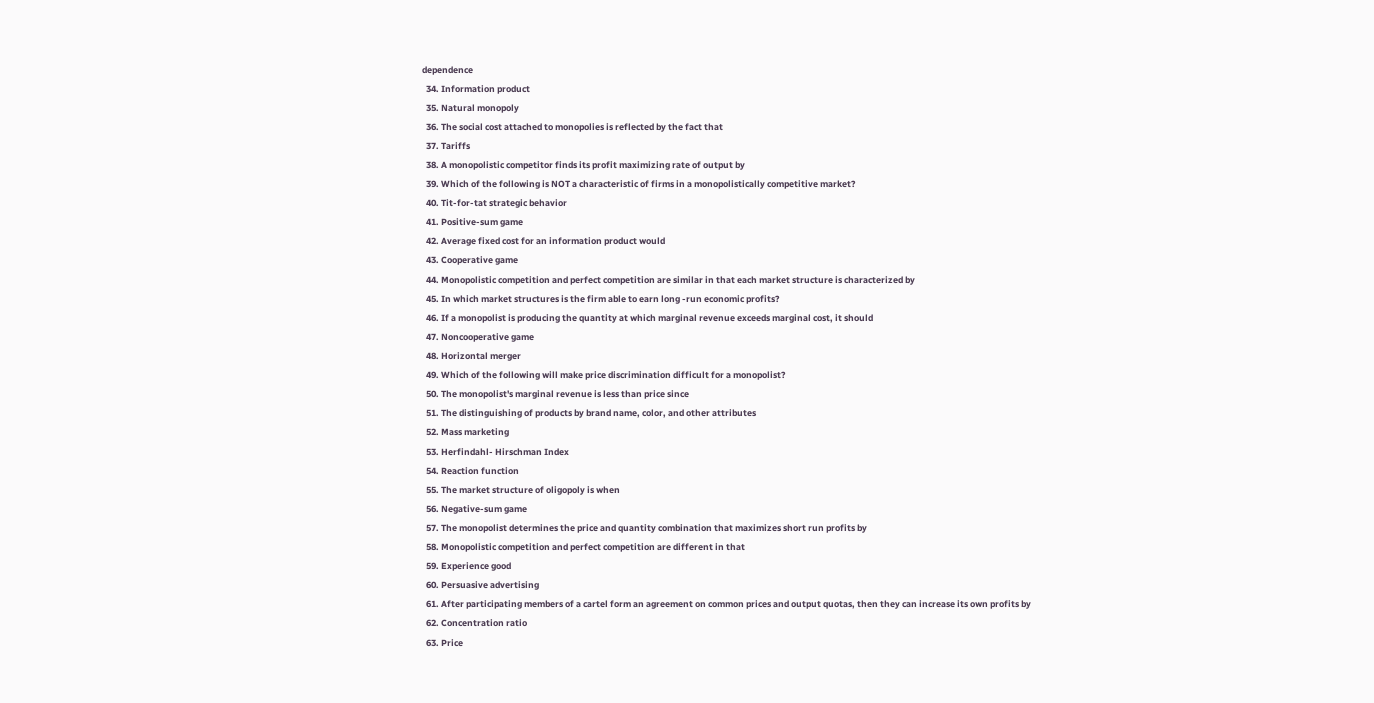dependence
  34. Information product
  35. Natural monopoly
  36. The social cost attached to monopolies is reflected by the fact that
  37. Tariffs
  38. A monopolistic competitor finds its profit maximizing rate of output by
  39. Which of the following is NOT a characteristic of firms in a monopolistically competitive market?
  40. Tit-for-tat strategic behavior
  41. Positive-sum game
  42. Average fixed cost for an information product would
  43. Cooperative game
  44. Monopolistic competition and perfect competition are similar in that each market structure is characterized by
  45. In which market structures is the firm able to earn long -run economic profits?
  46. If a monopolist is producing the quantity at which marginal revenue exceeds marginal cost, it should
  47. Noncooperative game
  48. Horizontal merger
  49. Which of the following will make price discrimination difficult for a monopolist?
  50. The monopolist's marginal revenue is less than price since
  51. The distinguishing of products by brand name, color, and other attributes
  52. Mass marketing
  53. Herfindahl- Hirschman Index
  54. Reaction function
  55. The market structure of oligopoly is when
  56. Negative-sum game
  57. The monopolist determines the price and quantity combination that maximizes short run profits by
  58. Monopolistic competition and perfect competition are different in that
  59. Experience good
  60. Persuasive advertising
  61. After participating members of a cartel form an agreement on common prices and output quotas, then they can increase its own profits by
  62. Concentration ratio
  63. Price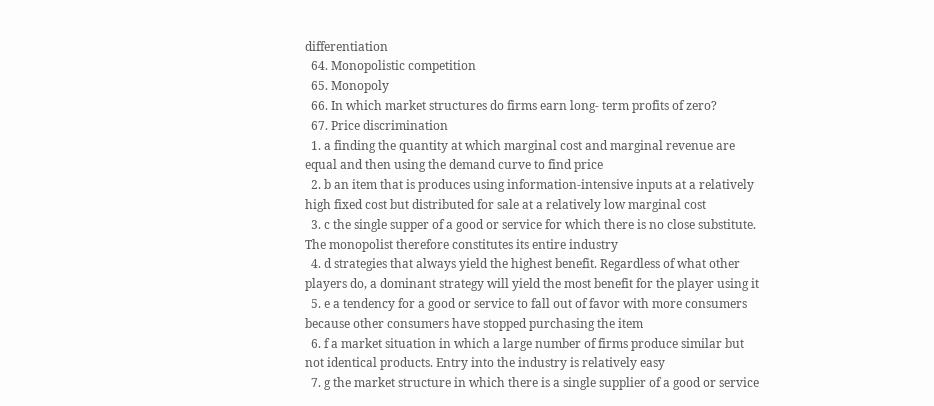differentiation
  64. Monopolistic competition
  65. Monopoly
  66. In which market structures do firms earn long- term profits of zero?
  67. Price discrimination
  1. a finding the quantity at which marginal cost and marginal revenue are equal and then using the demand curve to find price
  2. b an item that is produces using information-intensive inputs at a relatively high fixed cost but distributed for sale at a relatively low marginal cost
  3. c the single supper of a good or service for which there is no close substitute. The monopolist therefore constitutes its entire industry
  4. d strategies that always yield the highest benefit. Regardless of what other players do, a dominant strategy will yield the most benefit for the player using it
  5. e a tendency for a good or service to fall out of favor with more consumers because other consumers have stopped purchasing the item
  6. f a market situation in which a large number of firms produce similar but not identical products. Entry into the industry is relatively easy
  7. g the market structure in which there is a single supplier of a good or service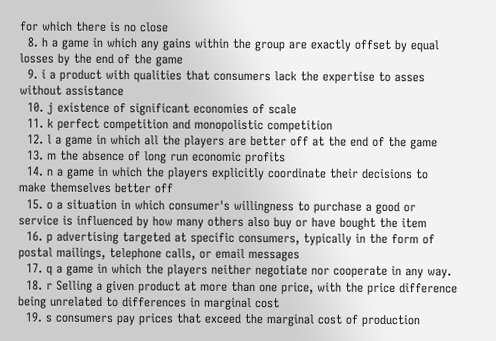for which there is no close
  8. h a game in which any gains within the group are exactly offset by equal losses by the end of the game
  9. i a product with qualities that consumers lack the expertise to asses without assistance
  10. j existence of significant economies of scale
  11. k perfect competition and monopolistic competition
  12. l a game in which all the players are better off at the end of the game
  13. m the absence of long run economic profits
  14. n a game in which the players explicitly coordinate their decisions to make themselves better off
  15. o a situation in which consumer's willingness to purchase a good or service is influenced by how many others also buy or have bought the item
  16. p advertising targeted at specific consumers, typically in the form of postal mailings, telephone calls, or email messages
  17. q a game in which the players neither negotiate nor cooperate in any way.
  18. r Selling a given product at more than one price, with the price difference being unrelated to differences in marginal cost
  19. s consumers pay prices that exceed the marginal cost of production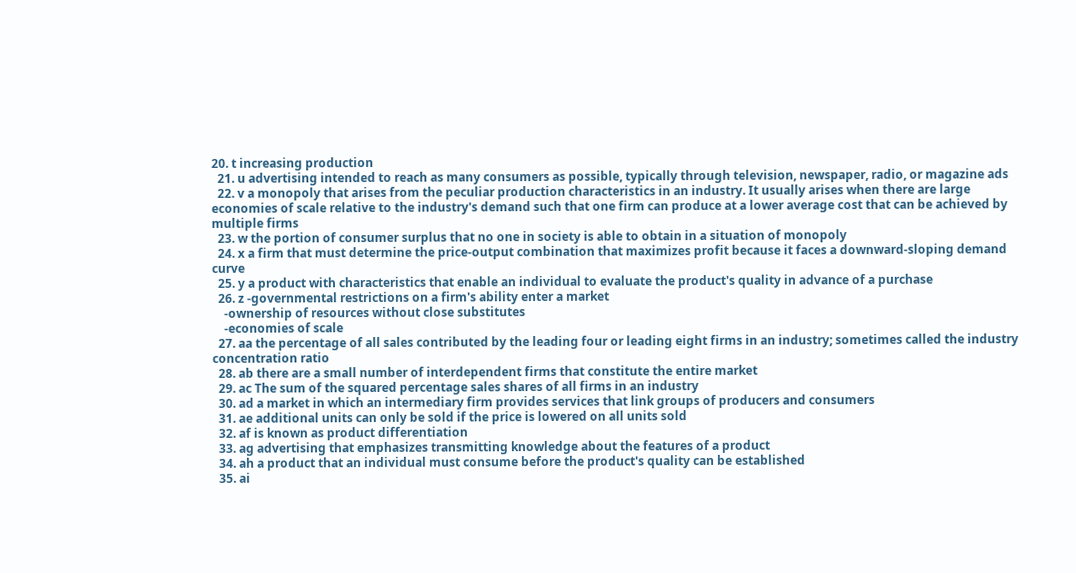20. t increasing production
  21. u advertising intended to reach as many consumers as possible, typically through television, newspaper, radio, or magazine ads
  22. v a monopoly that arises from the peculiar production characteristics in an industry. It usually arises when there are large economies of scale relative to the industry's demand such that one firm can produce at a lower average cost that can be achieved by multiple firms
  23. w the portion of consumer surplus that no one in society is able to obtain in a situation of monopoly
  24. x a firm that must determine the price-output combination that maximizes profit because it faces a downward-sloping demand curve
  25. y a product with characteristics that enable an individual to evaluate the product's quality in advance of a purchase
  26. z -governmental restrictions on a firm's ability enter a market
    -ownership of resources without close substitutes
    -economies of scale
  27. aa the percentage of all sales contributed by the leading four or leading eight firms in an industry; sometimes called the industry concentration ratio
  28. ab there are a small number of interdependent firms that constitute the entire market
  29. ac The sum of the squared percentage sales shares of all firms in an industry
  30. ad a market in which an intermediary firm provides services that link groups of producers and consumers
  31. ae additional units can only be sold if the price is lowered on all units sold
  32. af is known as product differentiation
  33. ag advertising that emphasizes transmitting knowledge about the features of a product
  34. ah a product that an individual must consume before the product's quality can be established
  35. ai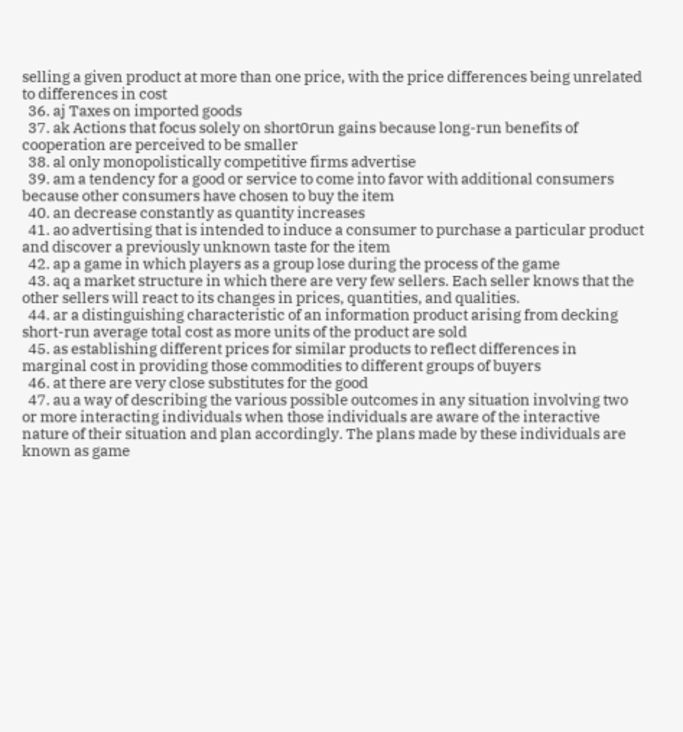selling a given product at more than one price, with the price differences being unrelated to differences in cost
  36. aj Taxes on imported goods
  37. ak Actions that focus solely on short0run gains because long-run benefits of cooperation are perceived to be smaller
  38. al only monopolistically competitive firms advertise
  39. am a tendency for a good or service to come into favor with additional consumers because other consumers have chosen to buy the item
  40. an decrease constantly as quantity increases
  41. ao advertising that is intended to induce a consumer to purchase a particular product and discover a previously unknown taste for the item
  42. ap a game in which players as a group lose during the process of the game
  43. aq a market structure in which there are very few sellers. Each seller knows that the other sellers will react to its changes in prices, quantities, and qualities.
  44. ar a distinguishing characteristic of an information product arising from decking short-run average total cost as more units of the product are sold
  45. as establishing different prices for similar products to reflect differences in marginal cost in providing those commodities to different groups of buyers
  46. at there are very close substitutes for the good
  47. au a way of describing the various possible outcomes in any situation involving two or more interacting individuals when those individuals are aware of the interactive nature of their situation and plan accordingly. The plans made by these individuals are known as game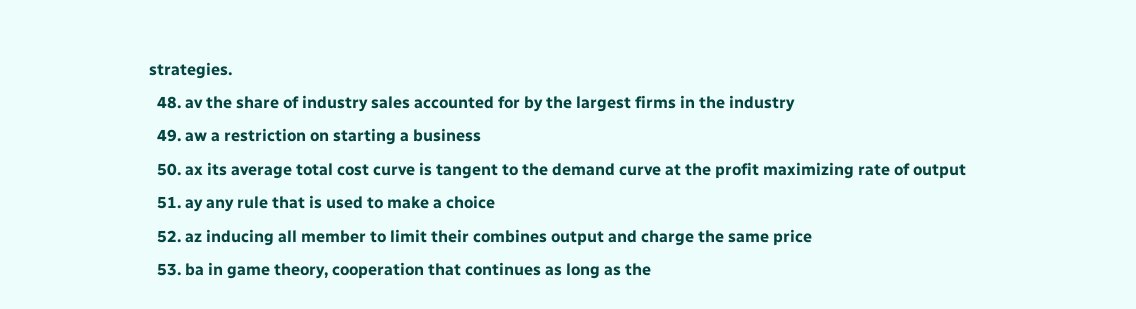strategies.
  48. av the share of industry sales accounted for by the largest firms in the industry
  49. aw a restriction on starting a business
  50. ax its average total cost curve is tangent to the demand curve at the profit maximizing rate of output
  51. ay any rule that is used to make a choice
  52. az inducing all member to limit their combines output and charge the same price
  53. ba in game theory, cooperation that continues as long as the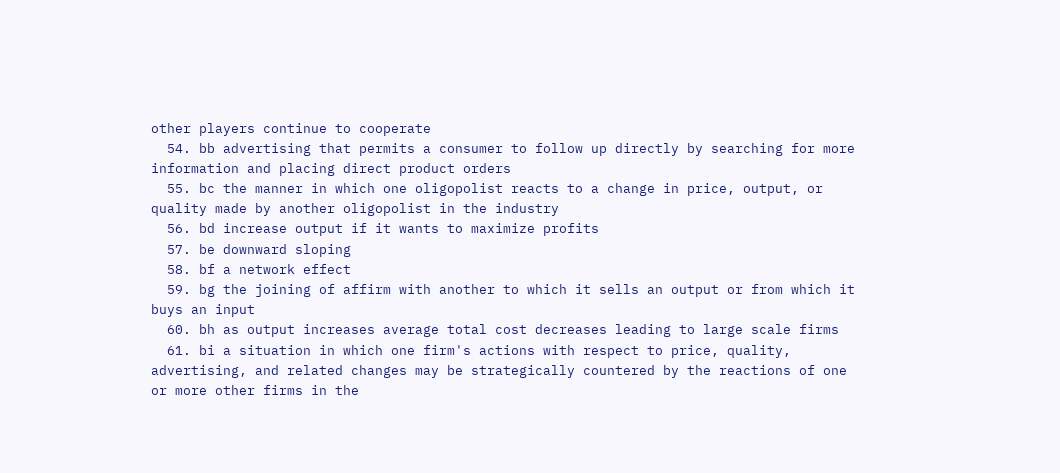other players continue to cooperate
  54. bb advertising that permits a consumer to follow up directly by searching for more information and placing direct product orders
  55. bc the manner in which one oligopolist reacts to a change in price, output, or quality made by another oligopolist in the industry
  56. bd increase output if it wants to maximize profits
  57. be downward sloping
  58. bf a network effect
  59. bg the joining of affirm with another to which it sells an output or from which it buys an input
  60. bh as output increases average total cost decreases leading to large scale firms
  61. bi a situation in which one firm's actions with respect to price, quality, advertising, and related changes may be strategically countered by the reactions of one or more other firms in the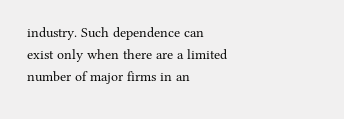industry. Such dependence can exist only when there are a limited number of major firms in an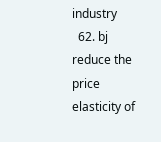industry
  62. bj reduce the price elasticity of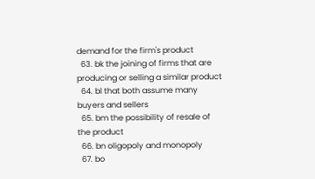demand for the firm's product
  63. bk the joining of firms that are producing or selling a similar product
  64. bl that both assume many buyers and sellers
  65. bm the possibility of resale of the product
  66. bn oligopoly and monopoly
  67. bo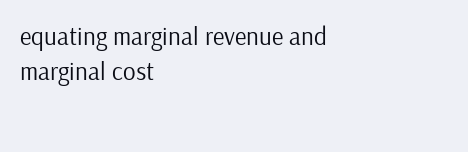equating marginal revenue and marginal cost